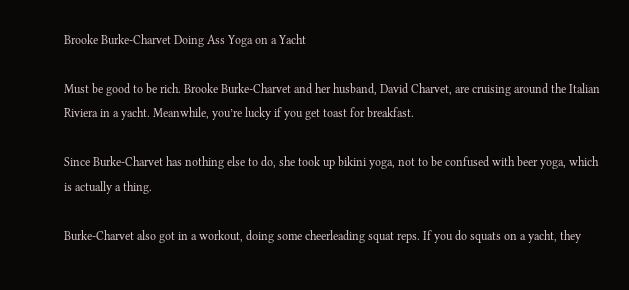Brooke Burke-Charvet Doing Ass Yoga on a Yacht

Must be good to be rich. Brooke Burke-Charvet and her husband, David Charvet, are cruising around the Italian Riviera in a yacht. Meanwhile, you’re lucky if you get toast for breakfast.

Since Burke-Charvet has nothing else to do, she took up bikini yoga, not to be confused with beer yoga, which is actually a thing.

Burke-Charvet also got in a workout, doing some cheerleading squat reps. If you do squats on a yacht, they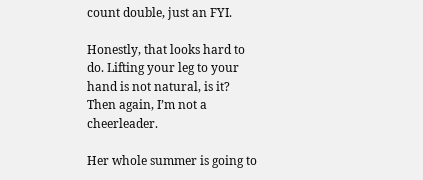count double, just an FYI.

Honestly, that looks hard to do. Lifting your leg to your hand is not natural, is it? Then again, I’m not a cheerleader.

Her whole summer is going to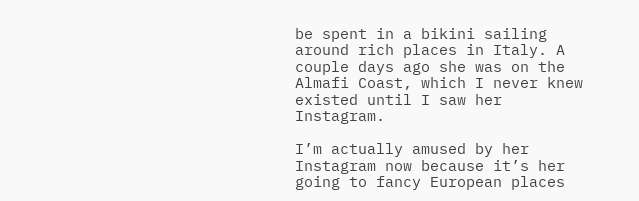be spent in a bikini sailing around rich places in Italy. A couple days ago she was on the Almafi Coast, which I never knew existed until I saw her Instagram.

I’m actually amused by her Instagram now because it’s her going to fancy European places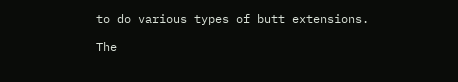to do various types of butt extensions.

The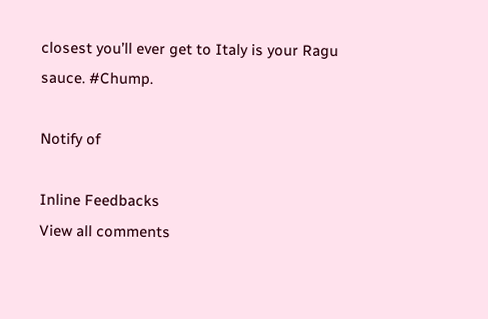closest you’ll ever get to Italy is your Ragu sauce. #Chump.

Notify of

Inline Feedbacks
View all comments